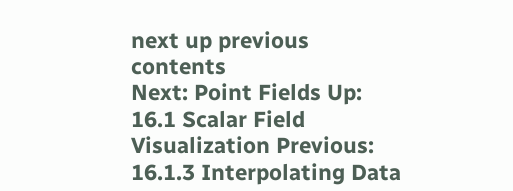next up previous contents
Next: Point Fields Up: 16.1 Scalar Field Visualization Previous: 16.1.3 Interpolating Data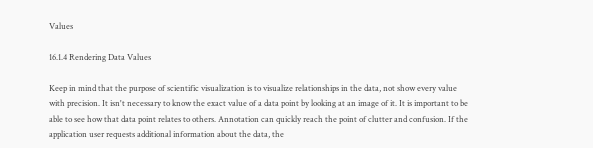Values

16.1.4 Rendering Data Values

Keep in mind that the purpose of scientific visualization is to visualize relationships in the data, not show every value with precision. It isn't necessary to know the exact value of a data point by looking at an image of it. It is important to be able to see how that data point relates to others. Annotation can quickly reach the point of clutter and confusion. If the application user requests additional information about the data, the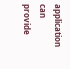application can provide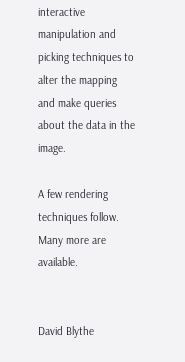interactive manipulation and picking techniques to alter the mapping and make queries about the data in the image.

A few rendering techniques follow. Many more are available.


David Blythe